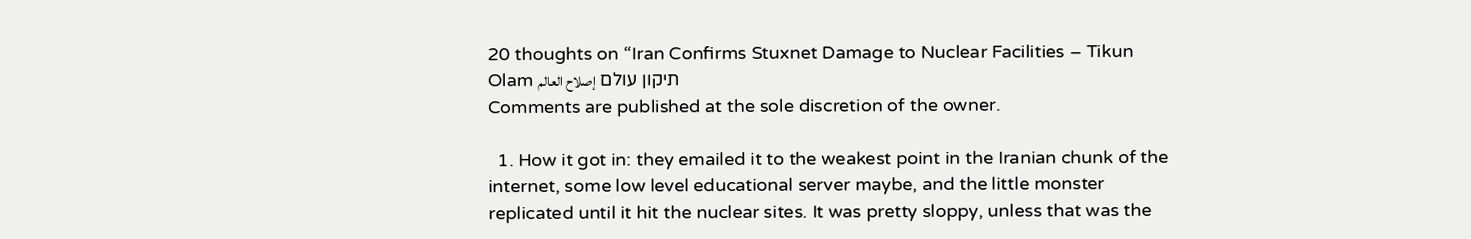20 thoughts on “Iran Confirms Stuxnet Damage to Nuclear Facilities – Tikun Olam תיקון עולם إصلاح العالم
Comments are published at the sole discretion of the owner.

  1. How it got in: they emailed it to the weakest point in the Iranian chunk of the internet, some low level educational server maybe, and the little monster replicated until it hit the nuclear sites. It was pretty sloppy, unless that was the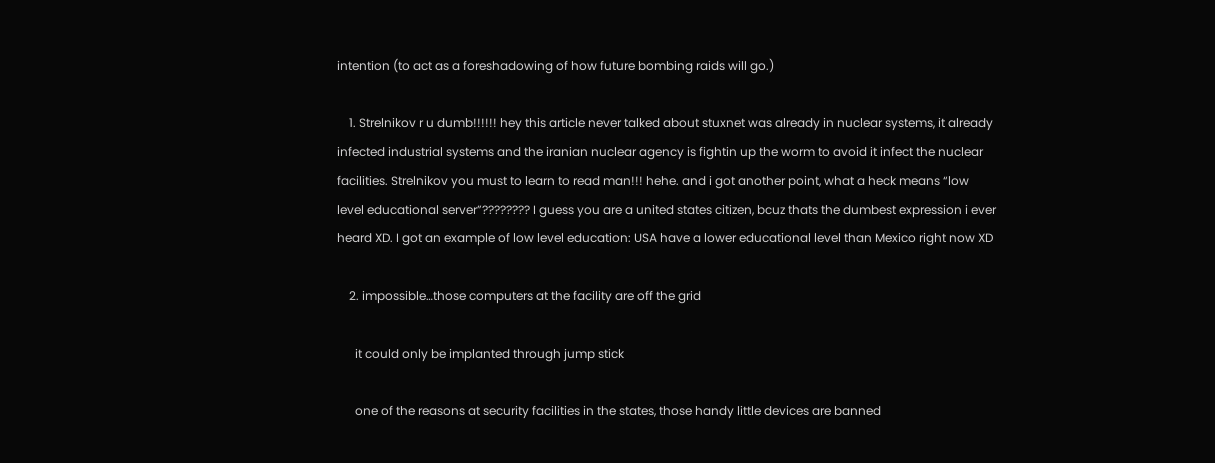intention (to act as a foreshadowing of how future bombing raids will go.)

    1. Strelnikov r u dumb!!!!!! hey this article never talked about stuxnet was already in nuclear systems, it already infected industrial systems and the iranian nuclear agency is fightin up the worm to avoid it infect the nuclear facilities. Strelnikov you must to learn to read man!!! hehe. and i got another point, what a heck means “low level educational server”???????? I guess you are a united states citizen, bcuz thats the dumbest expression i ever heard XD. I got an example of low level education: USA have a lower educational level than Mexico right now XD

    2. impossible…those computers at the facility are off the grid

      it could only be implanted through jump stick

      one of the reasons at security facilities in the states, those handy little devices are banned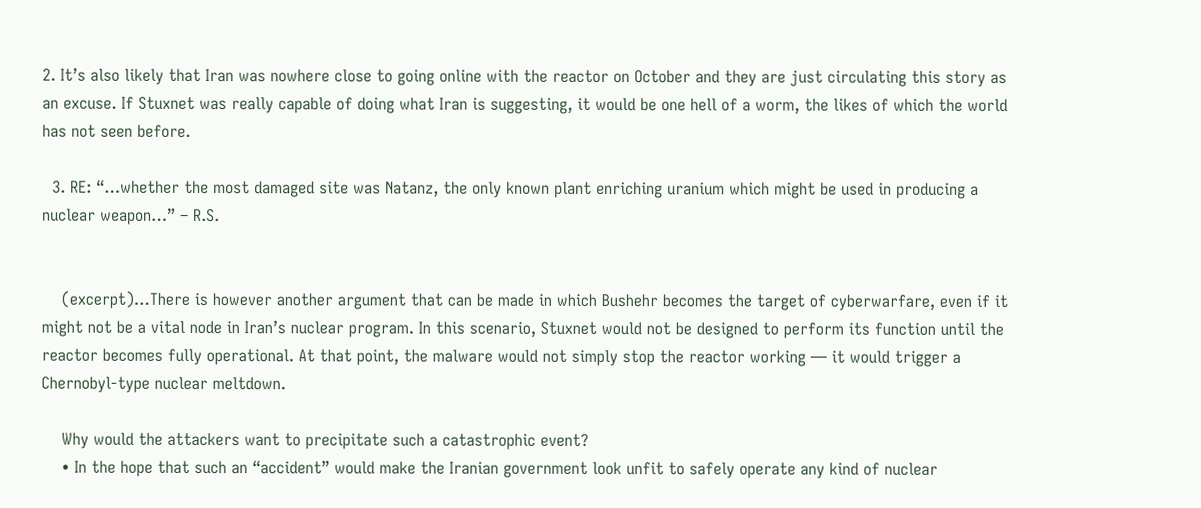2. It’s also likely that Iran was nowhere close to going online with the reactor on October and they are just circulating this story as an excuse. If Stuxnet was really capable of doing what Iran is suggesting, it would be one hell of a worm, the likes of which the world has not seen before.

  3. RE: “…whether the most damaged site was Natanz, the only known plant enriching uranium which might be used in producing a nuclear weapon…” – R.S.


    (excerpt)…There is however another argument that can be made in which Bushehr becomes the target of cyberwarfare, even if it might not be a vital node in Iran’s nuclear program. In this scenario, Stuxnet would not be designed to perform its function until the reactor becomes fully operational. At that point, the malware would not simply stop the reactor working — it would trigger a Chernobyl-type nuclear meltdown.

    Why would the attackers want to precipitate such a catastrophic event?
    • In the hope that such an “accident” would make the Iranian government look unfit to safely operate any kind of nuclear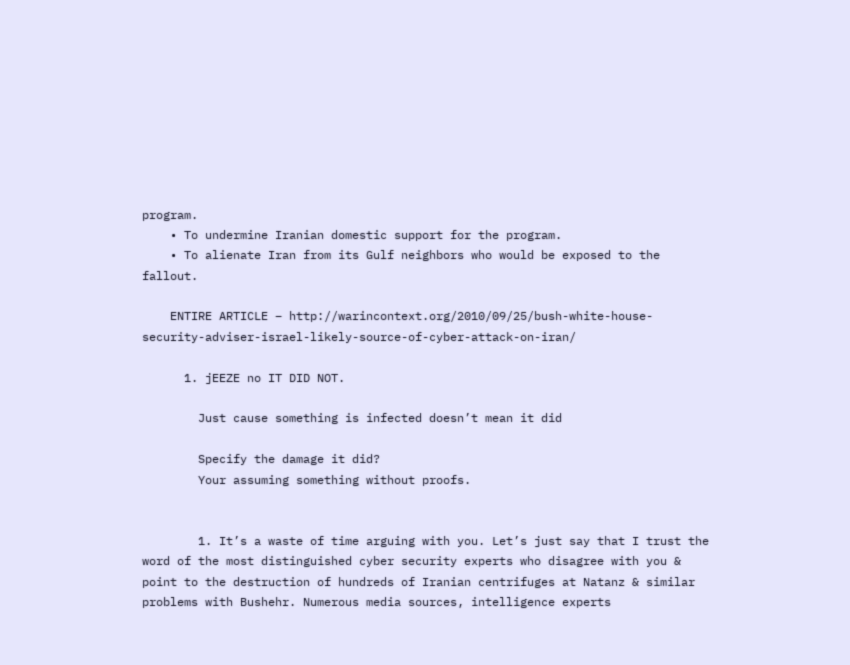program.
    • To undermine Iranian domestic support for the program.
    • To alienate Iran from its Gulf neighbors who would be exposed to the fallout.

    ENTIRE ARTICLE – http://warincontext.org/2010/09/25/bush-white-house-security-adviser-israel-likely-source-of-cyber-attack-on-iran/

      1. jEEZE no IT DID NOT.

        Just cause something is infected doesn’t mean it did

        Specify the damage it did?
        Your assuming something without proofs.


        1. It’s a waste of time arguing with you. Let’s just say that I trust the word of the most distinguished cyber security experts who disagree with you & point to the destruction of hundreds of Iranian centrifuges at Natanz & similar problems with Bushehr. Numerous media sources, intelligence experts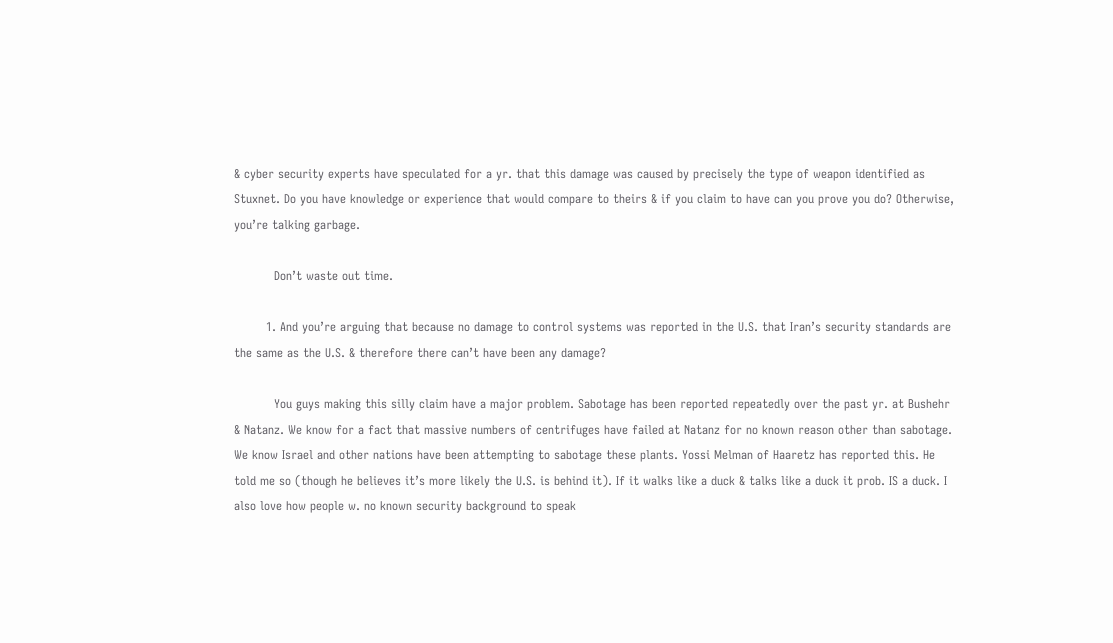& cyber security experts have speculated for a yr. that this damage was caused by precisely the type of weapon identified as Stuxnet. Do you have knowledge or experience that would compare to theirs & if you claim to have can you prove you do? Otherwise, you’re talking garbage.

          Don’t waste out time.

        1. And you’re arguing that because no damage to control systems was reported in the U.S. that Iran’s security standards are the same as the U.S. & therefore there can’t have been any damage?

          You guys making this silly claim have a major problem. Sabotage has been reported repeatedly over the past yr. at Bushehr & Natanz. We know for a fact that massive numbers of centrifuges have failed at Natanz for no known reason other than sabotage. We know Israel and other nations have been attempting to sabotage these plants. Yossi Melman of Haaretz has reported this. He told me so (though he believes it’s more likely the U.S. is behind it). If it walks like a duck & talks like a duck it prob. IS a duck. I also love how people w. no known security background to speak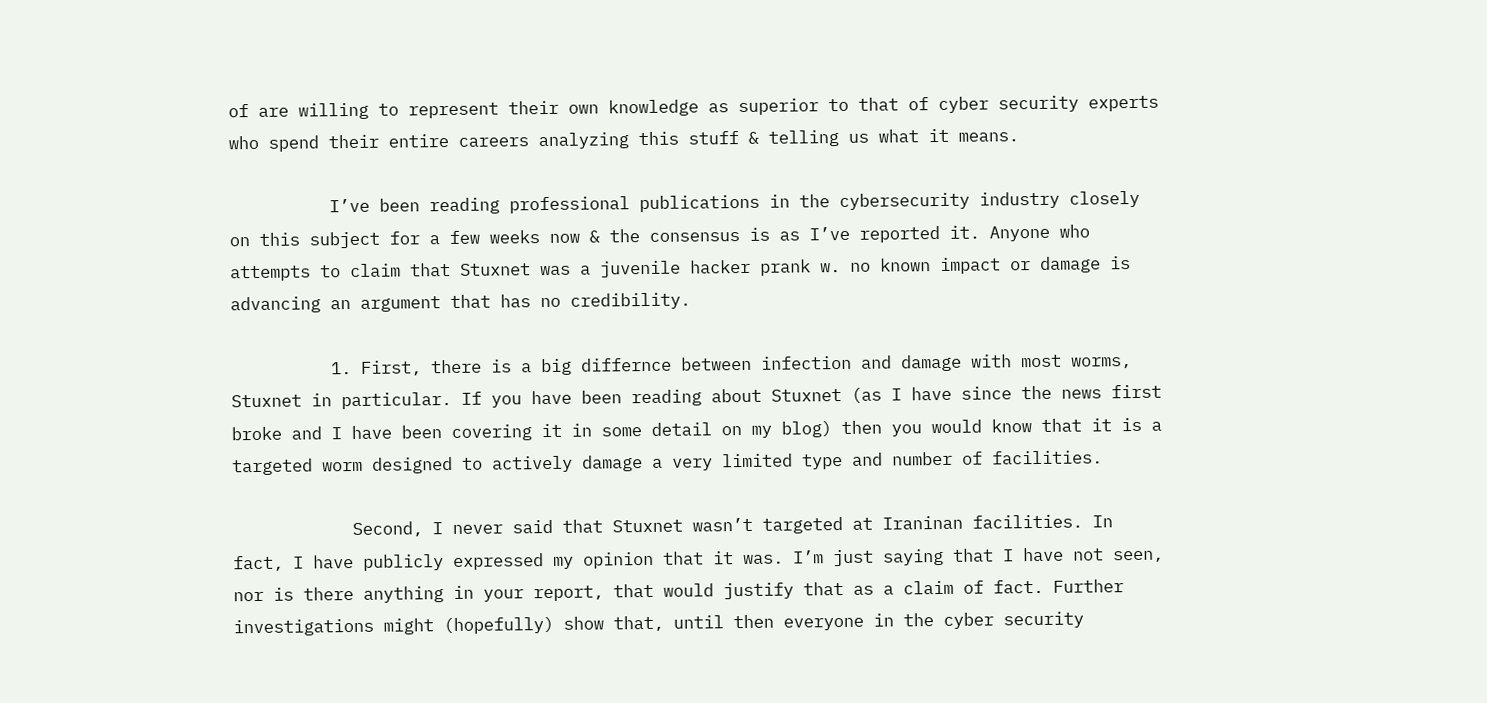of are willing to represent their own knowledge as superior to that of cyber security experts who spend their entire careers analyzing this stuff & telling us what it means.

          I’ve been reading professional publications in the cybersecurity industry closely on this subject for a few weeks now & the consensus is as I’ve reported it. Anyone who attempts to claim that Stuxnet was a juvenile hacker prank w. no known impact or damage is advancing an argument that has no credibility.

          1. First, there is a big differnce between infection and damage with most worms, Stuxnet in particular. If you have been reading about Stuxnet (as I have since the news first broke and I have been covering it in some detail on my blog) then you would know that it is a targeted worm designed to actively damage a very limited type and number of facilities.

            Second, I never said that Stuxnet wasn’t targeted at Iraninan facilities. In fact, I have publicly expressed my opinion that it was. I’m just saying that I have not seen, nor is there anything in your report, that would justify that as a claim of fact. Further investigations might (hopefully) show that, until then everyone in the cyber security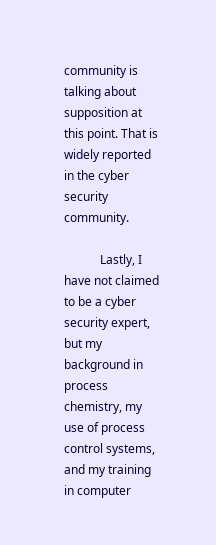community is talking about supposition at this point. That is widely reported in the cyber security community.

            Lastly, I have not claimed to be a cyber security expert, but my background in process chemistry, my use of process control systems, and my training in computer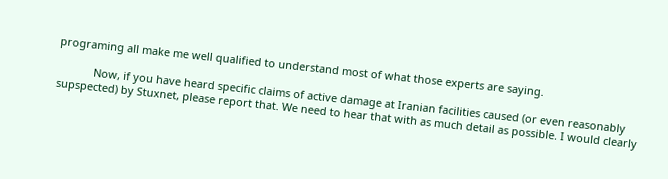programing all make me well qualified to understand most of what those experts are saying.

            Now, if you have heard specific claims of active damage at Iranian facilities caused (or even reasonably supspected) by Stuxnet, please report that. We need to hear that with as much detail as possible. I would clearly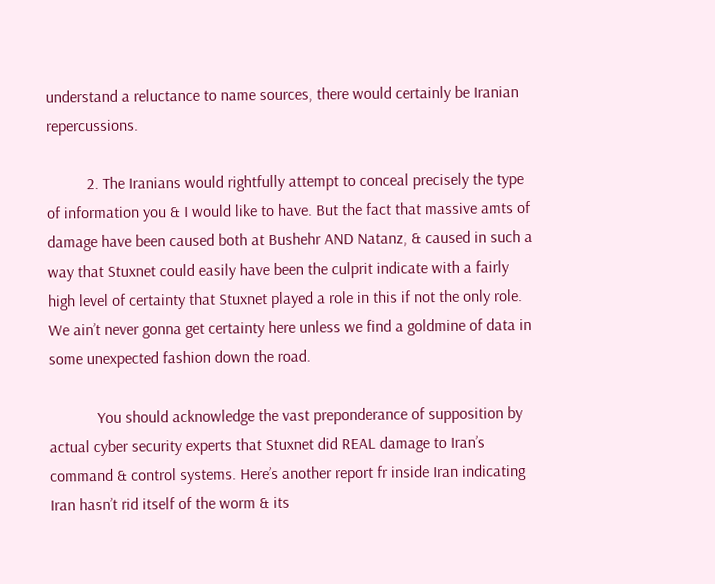understand a reluctance to name sources, there would certainly be Iranian repercussions.

          2. The Iranians would rightfully attempt to conceal precisely the type of information you & I would like to have. But the fact that massive amts of damage have been caused both at Bushehr AND Natanz, & caused in such a way that Stuxnet could easily have been the culprit indicate with a fairly high level of certainty that Stuxnet played a role in this if not the only role. We ain’t never gonna get certainty here unless we find a goldmine of data in some unexpected fashion down the road.

            You should acknowledge the vast preponderance of supposition by actual cyber security experts that Stuxnet did REAL damage to Iran’s command & control systems. Here’s another report fr inside Iran indicating Iran hasn’t rid itself of the worm & its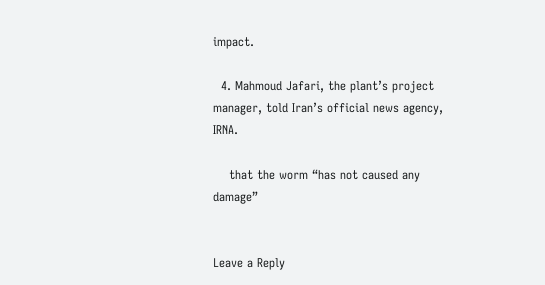impact.

  4. Mahmoud Jafari, the plant’s project manager, told Iran’s official news agency, IRNA.

    that the worm “has not caused any damage”


Leave a Reply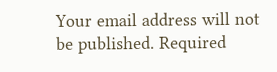Your email address will not be published. Required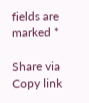fields are marked *

Share via
Copy link